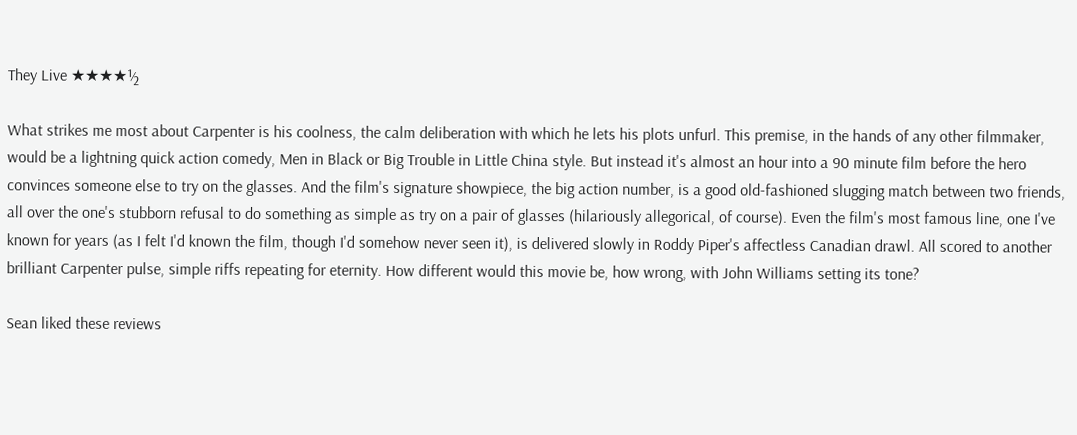They Live ★★★★½

What strikes me most about Carpenter is his coolness, the calm deliberation with which he lets his plots unfurl. This premise, in the hands of any other filmmaker, would be a lightning quick action comedy, Men in Black or Big Trouble in Little China style. But instead it's almost an hour into a 90 minute film before the hero convinces someone else to try on the glasses. And the film's signature showpiece, the big action number, is a good old-fashioned slugging match between two friends, all over the one's stubborn refusal to do something as simple as try on a pair of glasses (hilariously allegorical, of course). Even the film's most famous line, one I've known for years (as I felt I'd known the film, though I'd somehow never seen it), is delivered slowly in Roddy Piper's affectless Canadian drawl. All scored to another brilliant Carpenter pulse, simple riffs repeating for eternity. How different would this movie be, how wrong, with John Williams setting its tone?

Sean liked these reviews